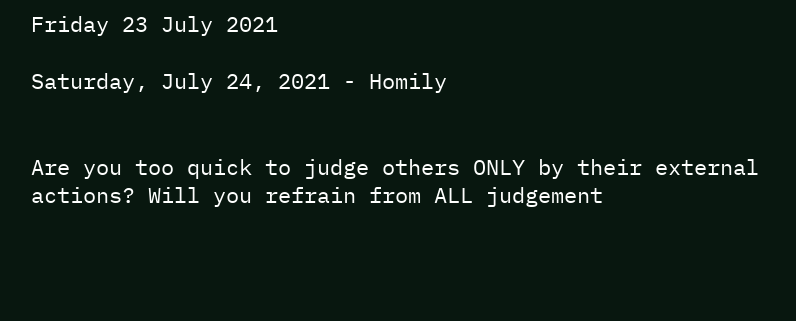Friday 23 July 2021

Saturday, July 24, 2021 - Homily


Are you too quick to judge others ONLY by their external actions? Will you refrain from ALL judgement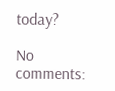today?

No comments: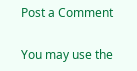Post a Comment

You may use the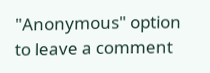"Anonymous" option to leave a comment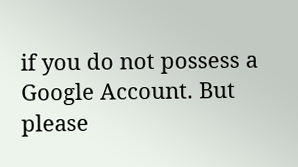if you do not possess a Google Account. But please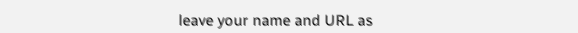leave your name and URL as